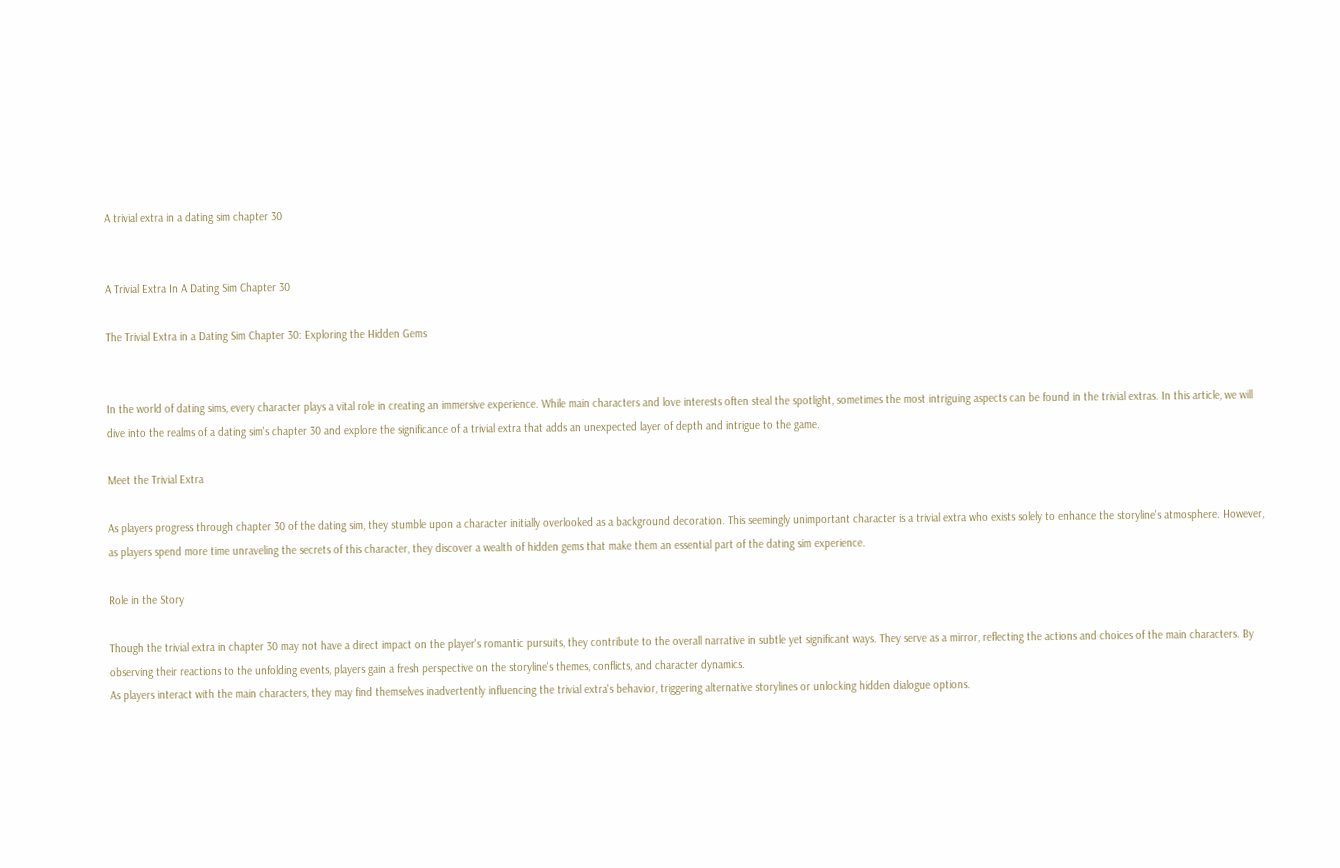A trivial extra in a dating sim chapter 30


A Trivial Extra In A Dating Sim Chapter 30

The Trivial Extra in a Dating Sim Chapter 30: Exploring the Hidden Gems


In the world of dating sims, every character plays a vital role in creating an immersive experience. While main characters and love interests often steal the spotlight, sometimes the most intriguing aspects can be found in the trivial extras. In this article, we will dive into the realms of a dating sim's chapter 30 and explore the significance of a trivial extra that adds an unexpected layer of depth and intrigue to the game.

Meet the Trivial Extra

As players progress through chapter 30 of the dating sim, they stumble upon a character initially overlooked as a background decoration. This seemingly unimportant character is a trivial extra who exists solely to enhance the storyline's atmosphere. However, as players spend more time unraveling the secrets of this character, they discover a wealth of hidden gems that make them an essential part of the dating sim experience.

Role in the Story

Though the trivial extra in chapter 30 may not have a direct impact on the player's romantic pursuits, they contribute to the overall narrative in subtle yet significant ways. They serve as a mirror, reflecting the actions and choices of the main characters. By observing their reactions to the unfolding events, players gain a fresh perspective on the storyline's themes, conflicts, and character dynamics.
As players interact with the main characters, they may find themselves inadvertently influencing the trivial extra's behavior, triggering alternative storylines or unlocking hidden dialogue options.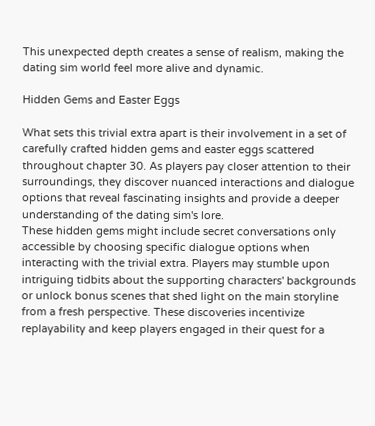This unexpected depth creates a sense of realism, making the dating sim world feel more alive and dynamic.

Hidden Gems and Easter Eggs

What sets this trivial extra apart is their involvement in a set of carefully crafted hidden gems and easter eggs scattered throughout chapter 30. As players pay closer attention to their surroundings, they discover nuanced interactions and dialogue options that reveal fascinating insights and provide a deeper understanding of the dating sim's lore.
These hidden gems might include secret conversations only accessible by choosing specific dialogue options when interacting with the trivial extra. Players may stumble upon intriguing tidbits about the supporting characters' backgrounds or unlock bonus scenes that shed light on the main storyline from a fresh perspective. These discoveries incentivize replayability and keep players engaged in their quest for a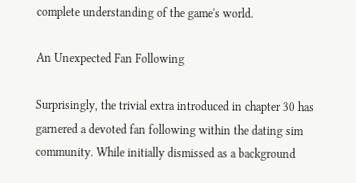complete understanding of the game's world.

An Unexpected Fan Following

Surprisingly, the trivial extra introduced in chapter 30 has garnered a devoted fan following within the dating sim community. While initially dismissed as a background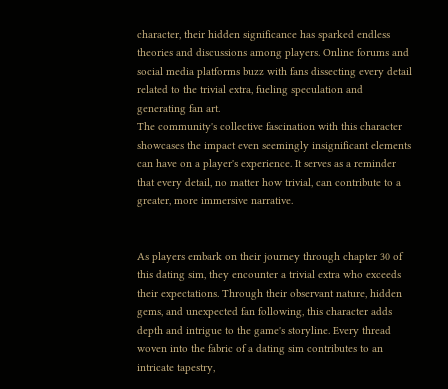character, their hidden significance has sparked endless theories and discussions among players. Online forums and social media platforms buzz with fans dissecting every detail related to the trivial extra, fueling speculation and generating fan art.
The community's collective fascination with this character showcases the impact even seemingly insignificant elements can have on a player's experience. It serves as a reminder that every detail, no matter how trivial, can contribute to a greater, more immersive narrative.


As players embark on their journey through chapter 30 of this dating sim, they encounter a trivial extra who exceeds their expectations. Through their observant nature, hidden gems, and unexpected fan following, this character adds depth and intrigue to the game's storyline. Every thread woven into the fabric of a dating sim contributes to an intricate tapestry,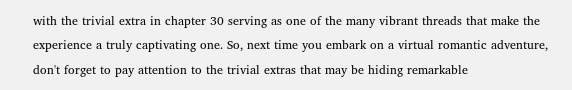with the trivial extra in chapter 30 serving as one of the many vibrant threads that make the experience a truly captivating one. So, next time you embark on a virtual romantic adventure, don't forget to pay attention to the trivial extras that may be hiding remarkable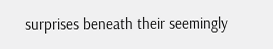surprises beneath their seemingly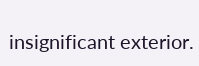insignificant exterior.